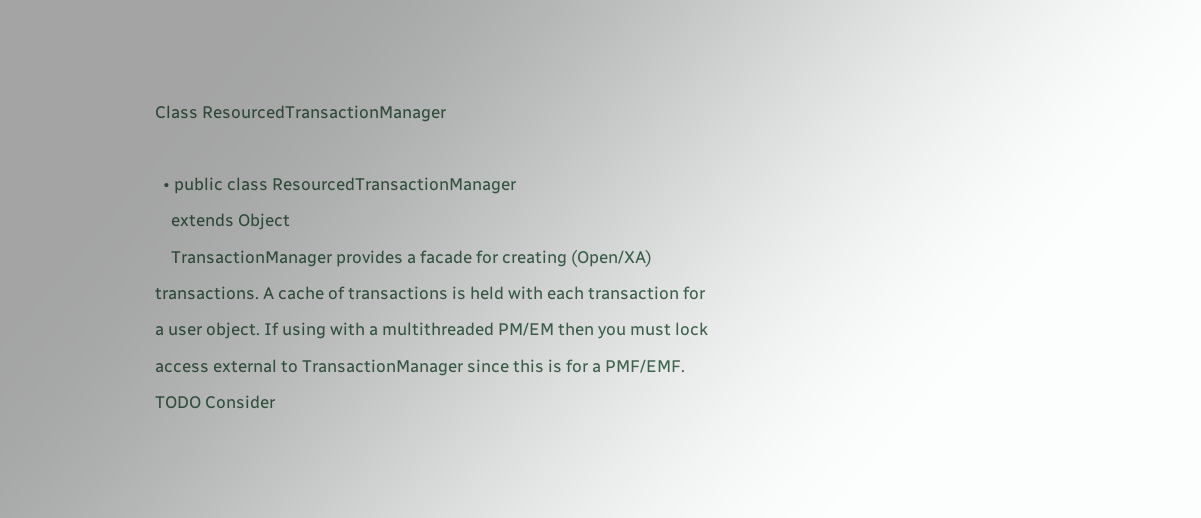Class ResourcedTransactionManager

  • public class ResourcedTransactionManager
    extends Object
    TransactionManager provides a facade for creating (Open/XA) transactions. A cache of transactions is held with each transaction for a user object. If using with a multithreaded PM/EM then you must lock access external to TransactionManager since this is for a PMF/EMF. TODO Consider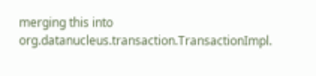merging this into org.datanucleus.transaction.TransactionImpl.